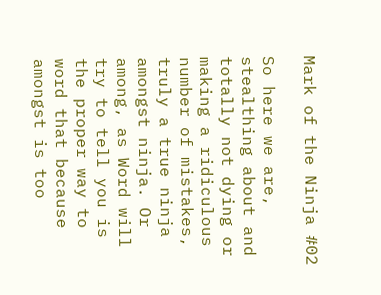Mark of the Ninja #02

So here we are, stealthing about and totally not dying or making a ridiculous number of mistakes, truly a true ninja amongst ninja. Or among, as Word will try to tell you is the proper way to word that because amongst is too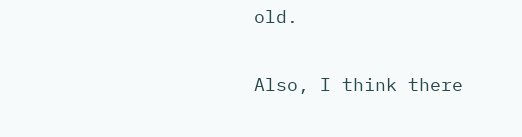old.

Also, I think there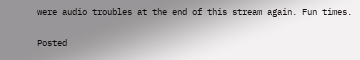were audio troubles at the end of this stream again. Fun times.

Posted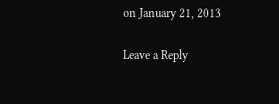on January 21, 2013

Leave a Reply